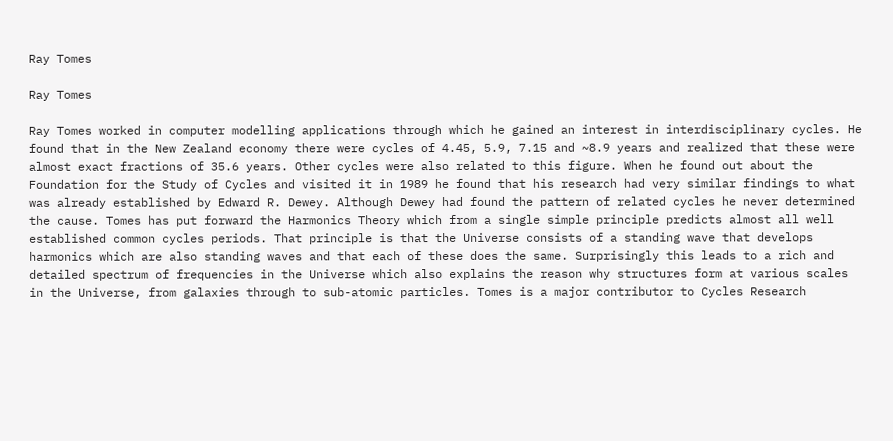Ray Tomes

Ray Tomes

Ray Tomes worked in computer modelling applications through which he gained an interest in interdisciplinary cycles. He found that in the New Zealand economy there were cycles of 4.45, 5.9, 7.15 and ~8.9 years and realized that these were almost exact fractions of 35.6 years. Other cycles were also related to this figure. When he found out about the Foundation for the Study of Cycles and visited it in 1989 he found that his research had very similar findings to what was already established by Edward R. Dewey. Although Dewey had found the pattern of related cycles he never determined the cause. Tomes has put forward the Harmonics Theory which from a single simple principle predicts almost all well established common cycles periods. That principle is that the Universe consists of a standing wave that develops harmonics which are also standing waves and that each of these does the same. Surprisingly this leads to a rich and detailed spectrum of frequencies in the Universe which also explains the reason why structures form at various scales in the Universe, from galaxies through to sub-atomic particles. Tomes is a major contributor to Cycles Research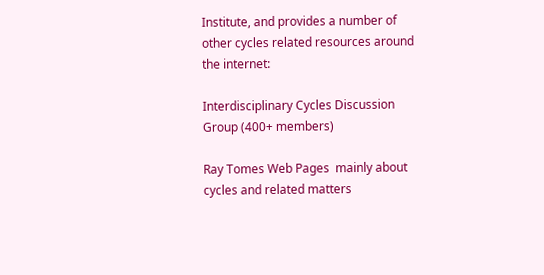Institute, and provides a number of other cycles related resources around the internet:

Interdisciplinary Cycles Discussion Group (400+ members)

Ray Tomes Web Pages  mainly about cycles and related matters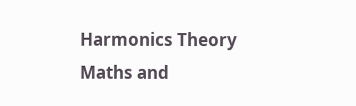Harmonics Theory Maths and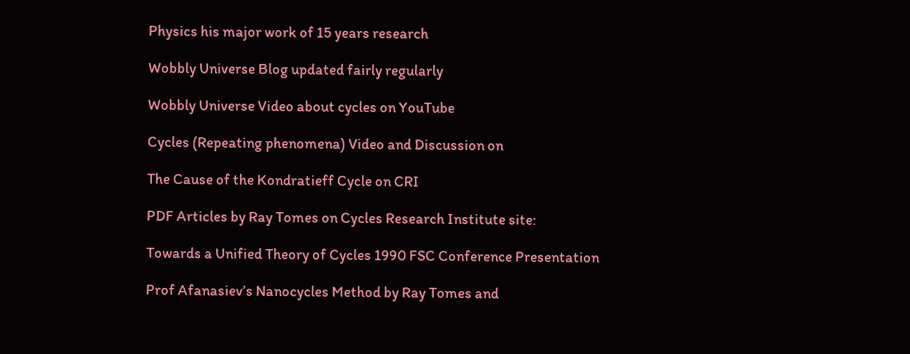Physics his major work of 15 years research

Wobbly Universe Blog updated fairly regularly

Wobbly Universe Video about cycles on YouTube

Cycles (Repeating phenomena) Video and Discussion on

The Cause of the Kondratieff Cycle on CRI

PDF Articles by Ray Tomes on Cycles Research Institute site:

Towards a Unified Theory of Cycles 1990 FSC Conference Presentation

Prof Afanasiev’s Nanocycles Method by Ray Tomes and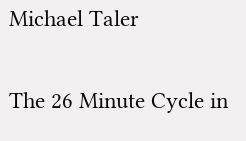Michael Taler

The 26 Minute Cycle in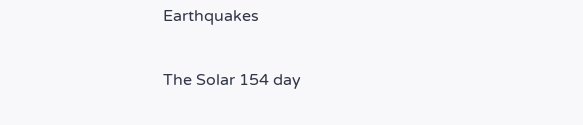Earthquakes

The Solar 154 day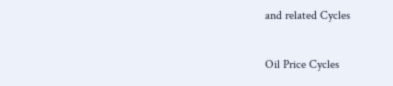and related Cycles

Oil Price Cycles